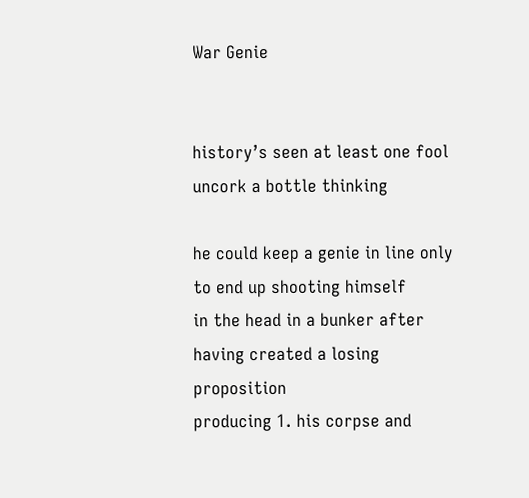War Genie


history’s seen at least one fool uncork a bottle thinking

he could keep a genie in line only to end up shooting himself
in the head in a bunker after having created a losing proposition
producing 1. his corpse and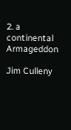2. a continental Armageddon

Jim Culleny